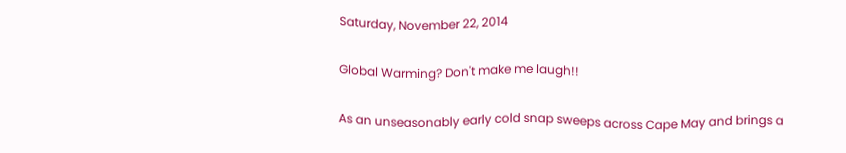Saturday, November 22, 2014

Global Warming? Don't make me laugh!!

As an unseasonably early cold snap sweeps across Cape May and brings a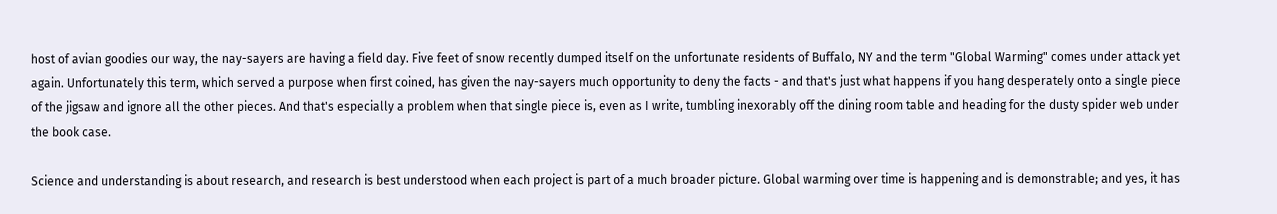host of avian goodies our way, the nay-sayers are having a field day. Five feet of snow recently dumped itself on the unfortunate residents of Buffalo, NY and the term "Global Warming" comes under attack yet again. Unfortunately this term, which served a purpose when first coined, has given the nay-sayers much opportunity to deny the facts - and that's just what happens if you hang desperately onto a single piece of the jigsaw and ignore all the other pieces. And that's especially a problem when that single piece is, even as I write, tumbling inexorably off the dining room table and heading for the dusty spider web under the book case.

Science and understanding is about research, and research is best understood when each project is part of a much broader picture. Global warming over time is happening and is demonstrable; and yes, it has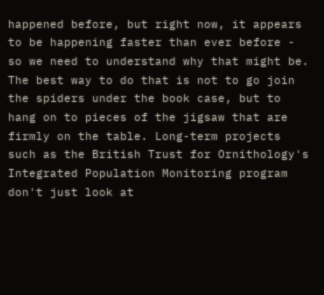happened before, but right now, it appears to be happening faster than ever before - so we need to understand why that might be. The best way to do that is not to go join the spiders under the book case, but to hang on to pieces of the jigsaw that are firmly on the table. Long-term projects such as the British Trust for Ornithology's Integrated Population Monitoring program don't just look at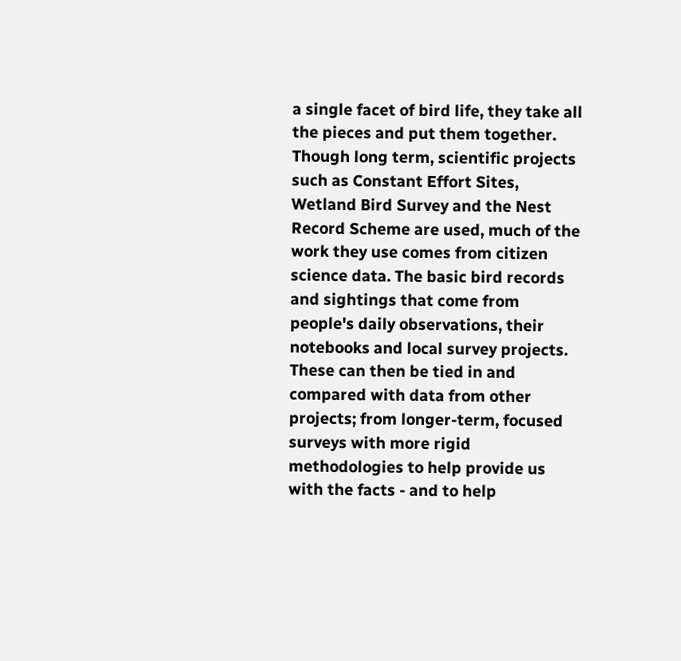a single facet of bird life, they take all the pieces and put them together. Though long term, scientific projects such as Constant Effort Sites, Wetland Bird Survey and the Nest Record Scheme are used, much of the work they use comes from citizen science data. The basic bird records and sightings that come from people's daily observations, their notebooks and local survey projects. These can then be tied in and compared with data from other projects; from longer-term, focused surveys with more rigid methodologies to help provide us with the facts - and to help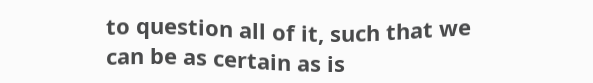to question all of it, such that we can be as certain as is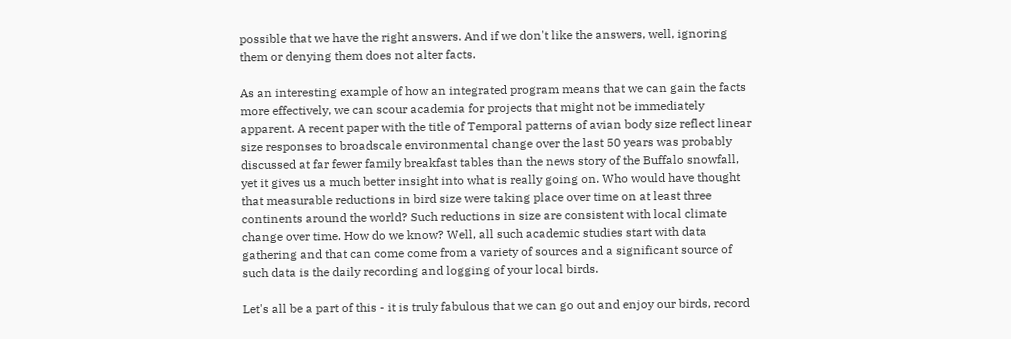possible that we have the right answers. And if we don't like the answers, well, ignoring them or denying them does not alter facts.

As an interesting example of how an integrated program means that we can gain the facts more effectively, we can scour academia for projects that might not be immediately apparent. A recent paper with the title of Temporal patterns of avian body size reflect linear size responses to broadscale environmental change over the last 50 years was probably discussed at far fewer family breakfast tables than the news story of the Buffalo snowfall, yet it gives us a much better insight into what is really going on. Who would have thought that measurable reductions in bird size were taking place over time on at least three continents around the world? Such reductions in size are consistent with local climate change over time. How do we know? Well, all such academic studies start with data gathering and that can come come from a variety of sources and a significant source of such data is the daily recording and logging of your local birds.

Let's all be a part of this - it is truly fabulous that we can go out and enjoy our birds, record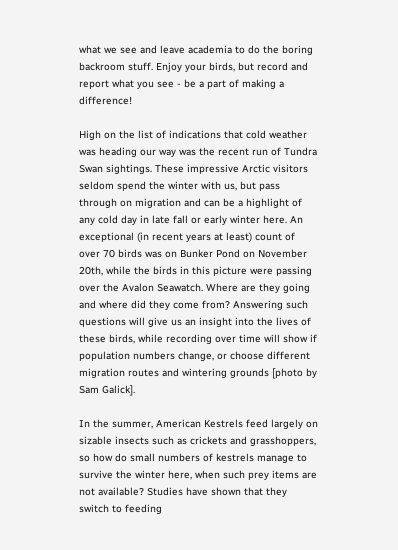what we see and leave academia to do the boring backroom stuff. Enjoy your birds, but record and report what you see - be a part of making a difference!

High on the list of indications that cold weather was heading our way was the recent run of Tundra Swan sightings. These impressive Arctic visitors seldom spend the winter with us, but pass through on migration and can be a highlight of any cold day in late fall or early winter here. An exceptional (in recent years at least) count of over 70 birds was on Bunker Pond on November 20th, while the birds in this picture were passing over the Avalon Seawatch. Where are they going and where did they come from? Answering such questions will give us an insight into the lives of these birds, while recording over time will show if population numbers change, or choose different migration routes and wintering grounds [photo by Sam Galick].

In the summer, American Kestrels feed largely on sizable insects such as crickets and grasshoppers, so how do small numbers of kestrels manage to survive the winter here, when such prey items are not available? Studies have shown that they switch to feeding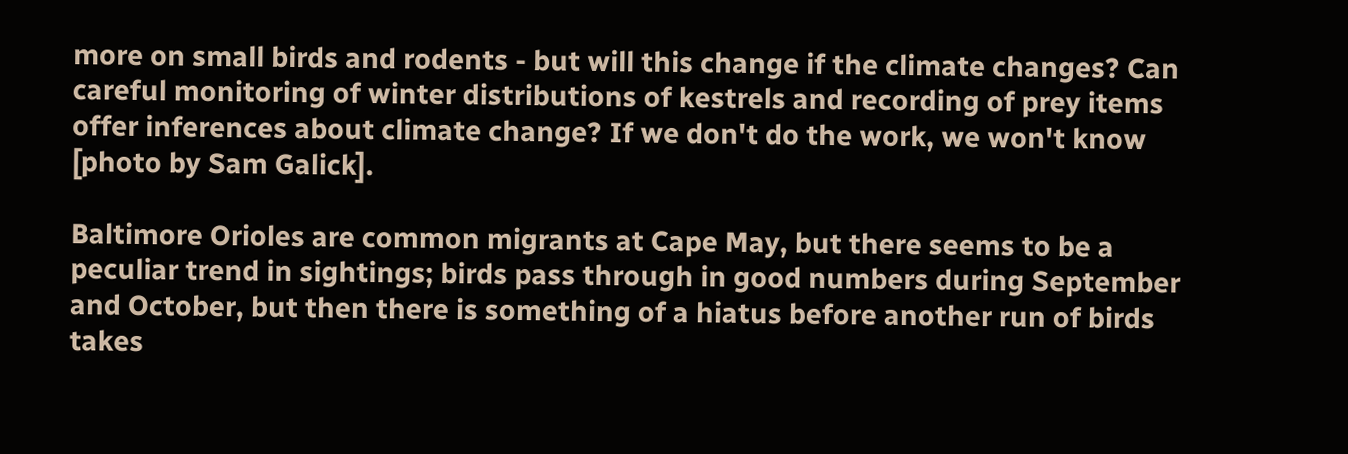more on small birds and rodents - but will this change if the climate changes? Can careful monitoring of winter distributions of kestrels and recording of prey items offer inferences about climate change? If we don't do the work, we won't know [photo by Sam Galick].

Baltimore Orioles are common migrants at Cape May, but there seems to be a peculiar trend in sightings; birds pass through in good numbers during September and October, but then there is something of a hiatus before another run of birds takes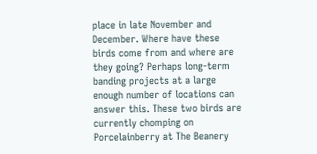place in late November and December. Where have these birds come from and where are they going? Perhaps long-term banding projects at a large enough number of locations can answer this. These two birds are currently chomping on Porcelainberry at The Beanery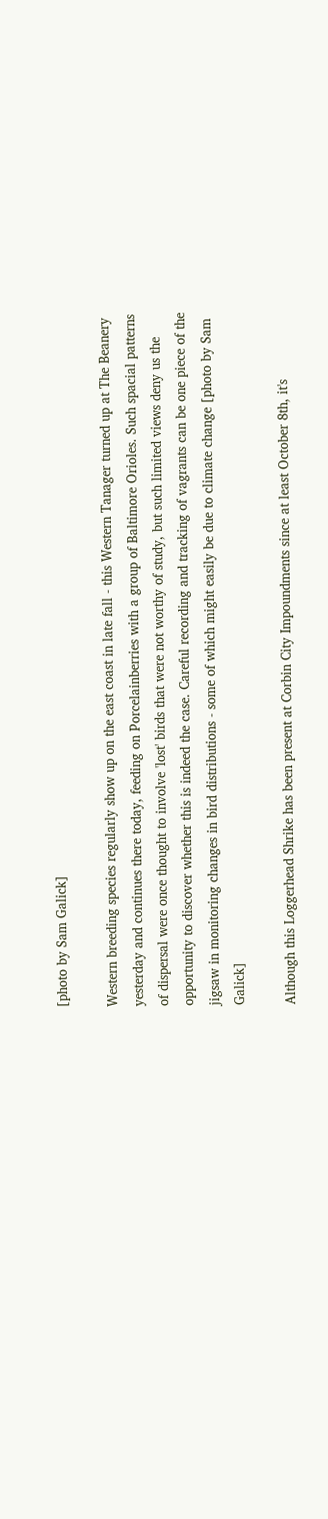[photo by Sam Galick]

Western breeding species regularly show up on the east coast in late fall - this Western Tanager turned up at The Beanery yesterday and continues there today, feeding on Porcelainberries with a group of Baltimore Orioles. Such spacial patterns of dispersal were once thought to involve 'lost' birds that were not worthy of study, but such limited views deny us the opportunity to discover whether this is indeed the case. Careful recording and tracking of vagrants can be one piece of the jigsaw in monitoring changes in bird distributions - some of which might easily be due to climate change [photo by Sam Galick]

Although this Loggerhead Shrike has been present at Corbin City Impoundments since at least October 8th, it's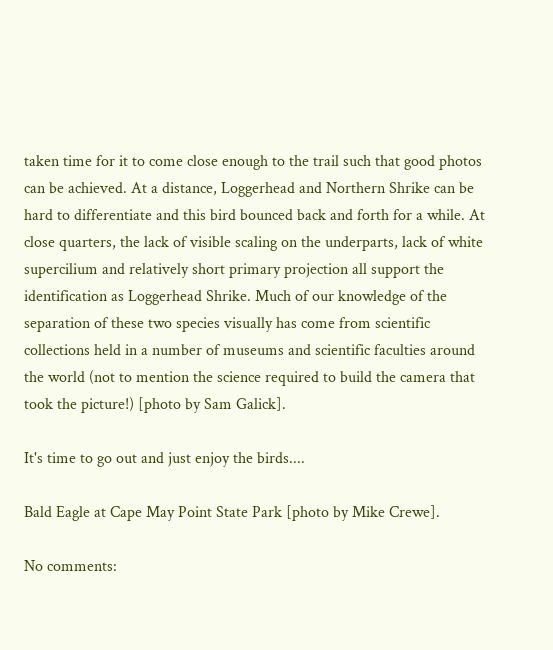taken time for it to come close enough to the trail such that good photos can be achieved. At a distance, Loggerhead and Northern Shrike can be hard to differentiate and this bird bounced back and forth for a while. At close quarters, the lack of visible scaling on the underparts, lack of white supercilium and relatively short primary projection all support the identification as Loggerhead Shrike. Much of our knowledge of the separation of these two species visually has come from scientific collections held in a number of museums and scientific faculties around the world (not to mention the science required to build the camera that took the picture!) [photo by Sam Galick].

It's time to go out and just enjoy the birds....

Bald Eagle at Cape May Point State Park [photo by Mike Crewe].

No comments: